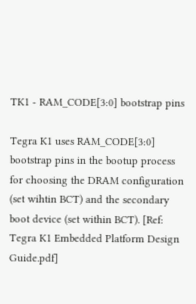TK1 - RAM_CODE[3:0] bootstrap pins

Tegra K1 uses RAM_CODE[3:0] bootstrap pins in the bootup process for choosing the DRAM configuration (set wihtin BCT) and the secondary boot device (set within BCT). [Ref: Tegra K1 Embedded Platform Design Guide.pdf]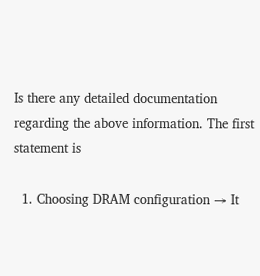Is there any detailed documentation regarding the above information. The first statement is

  1. Choosing DRAM configuration → It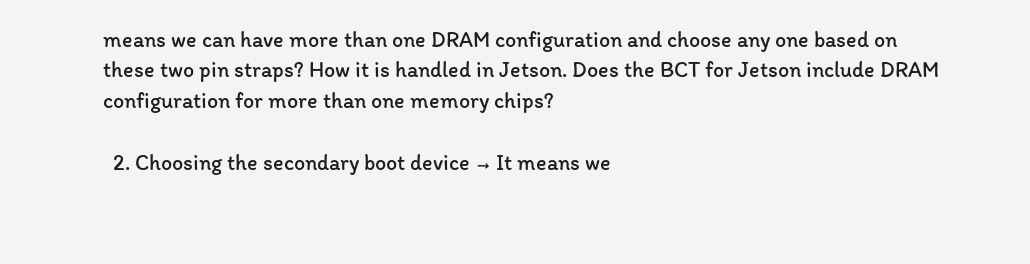means we can have more than one DRAM configuration and choose any one based on these two pin straps? How it is handled in Jetson. Does the BCT for Jetson include DRAM configuration for more than one memory chips?

  2. Choosing the secondary boot device → It means we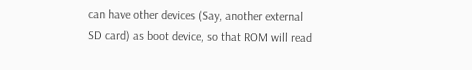can have other devices (Say, another external SD card) as boot device, so that ROM will read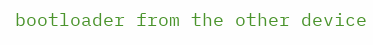bootloader from the other device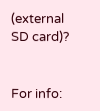(external SD card)?


For info: